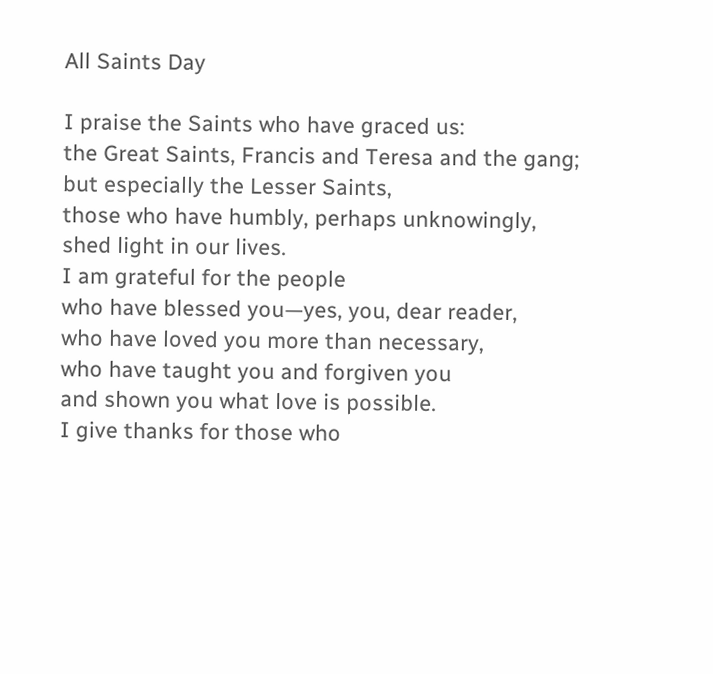All Saints Day

I praise the Saints who have graced us:
the Great Saints, Francis and Teresa and the gang;
but especially the Lesser Saints,
those who have humbly, perhaps unknowingly,
shed light in our lives.
I am grateful for the people
who have blessed you—yes, you, dear reader,
who have loved you more than necessary,
who have taught you and forgiven you
and shown you what love is possible.
I give thanks for those who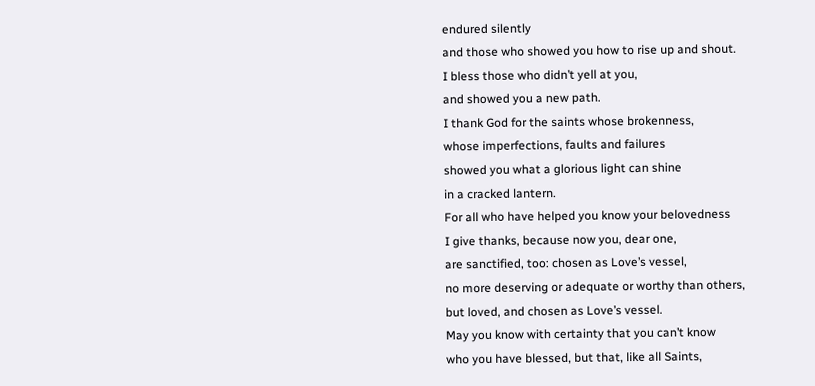endured silently
and those who showed you how to rise up and shout.
I bless those who didn’t yell at you,
and showed you a new path.
I thank God for the saints whose brokenness,
whose imperfections, faults and failures
showed you what a glorious light can shine
in a cracked lantern.
For all who have helped you know your belovedness
I give thanks, because now you, dear one,
are sanctified, too: chosen as Love’s vessel,
no more deserving or adequate or worthy than others,
but loved, and chosen as Love’s vessel.
May you know with certainty that you can’t know
who you have blessed, but that, like all Saints,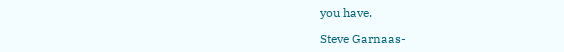you have.

Steve Garnaas-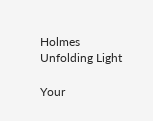Holmes
Unfolding Light

Your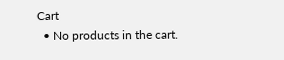Cart
  • No products in the cart.